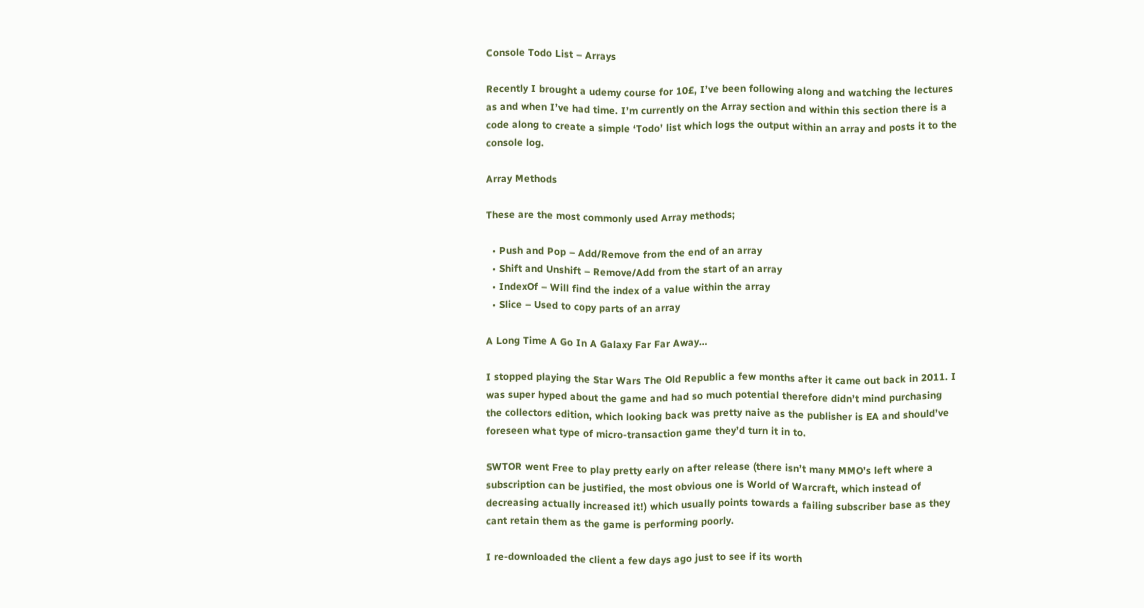Console Todo List – Arrays

Recently I brought a udemy course for 10£, I’ve been following along and watching the lectures as and when I’ve had time. I’m currently on the Array section and within this section there is a code along to create a simple ‘Todo’ list which logs the output within an array and posts it to the console log.

Array Methods

These are the most commonly used Array methods;

  • Push and Pop – Add/Remove from the end of an array
  • Shift and Unshift – Remove/Add from the start of an array
  • IndexOf – Will find the index of a value within the array
  • Slice – Used to copy parts of an array

A Long Time A Go In A Galaxy Far Far Away…

I stopped playing the Star Wars The Old Republic a few months after it came out back in 2011. I was super hyped about the game and had so much potential therefore didn’t mind purchasing the collectors edition, which looking back was pretty naive as the publisher is EA and should’ve foreseen what type of micro-transaction game they’d turn it in to.

SWTOR went Free to play pretty early on after release (there isn’t many MMO’s left where a subscription can be justified, the most obvious one is World of Warcraft, which instead of decreasing actually increased it!) which usually points towards a failing subscriber base as they cant retain them as the game is performing poorly.

I re-downloaded the client a few days ago just to see if its worth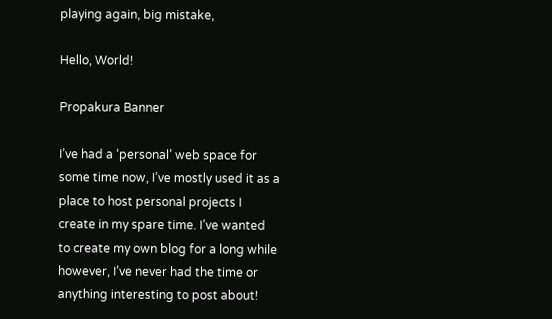playing again, big mistake,

Hello, World!

Propakura Banner

I’ve had a ‘personal’ web space for some time now, I’ve mostly used it as a place to host personal projects I create in my spare time. I’ve wanted to create my own blog for a long while however, I’ve never had the time or anything interesting to post about!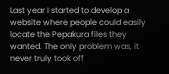Last year I started to develop a website where people could easily locate the Pepakura files they wanted. The only problem was, it never truly took off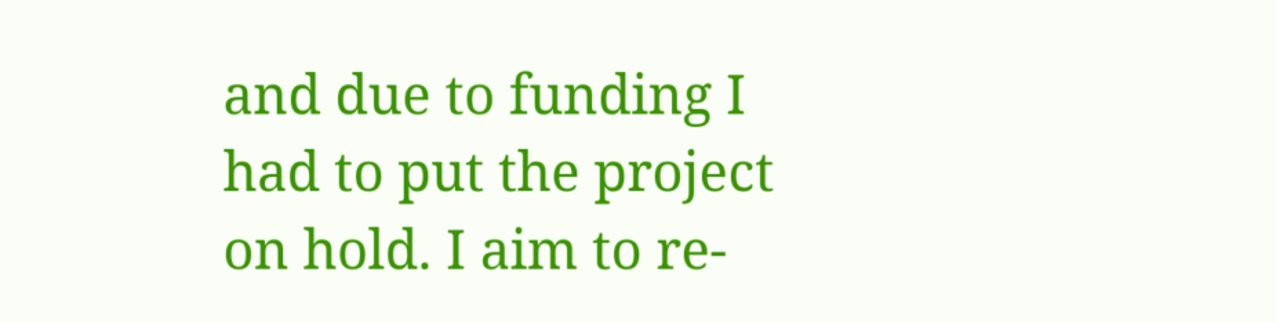and due to funding I had to put the project on hold. I aim to re-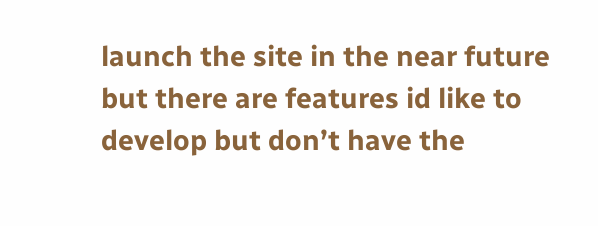launch the site in the near future but there are features id like to develop but don’t have the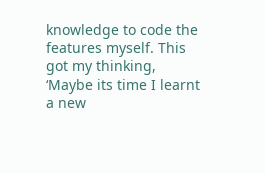knowledge to code the features myself. This got my thinking, ‘Maybe its time I learnt a new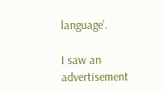language’.

I saw an advertisement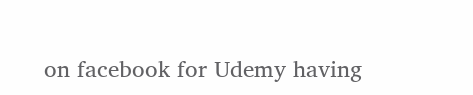on facebook for Udemy having